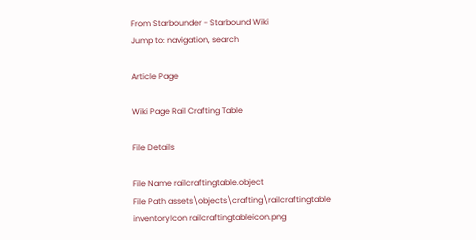From Starbounder - Starbound Wiki
Jump to: navigation, search

Article Page

Wiki Page Rail Crafting Table

File Details

File Name railcraftingtable.object
File Path assets\objects\crafting\railcraftingtable
inventoryIcon railcraftingtableicon.png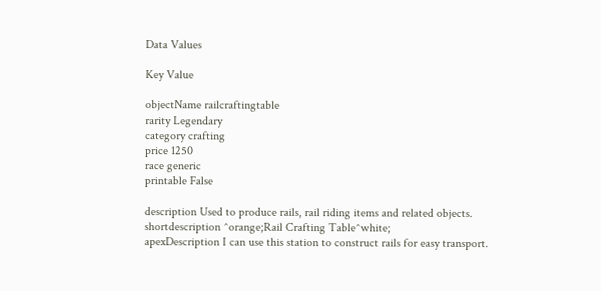Data Values

Key Value

objectName railcraftingtable
rarity Legendary
category crafting
price 1250
race generic
printable False

description Used to produce rails, rail riding items and related objects.
shortdescription ^orange;Rail Crafting Table^white;
apexDescription I can use this station to construct rails for easy transport.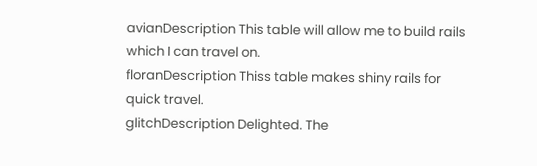avianDescription This table will allow me to build rails which I can travel on.
floranDescription Thiss table makes shiny rails for quick travel.
glitchDescription Delighted. The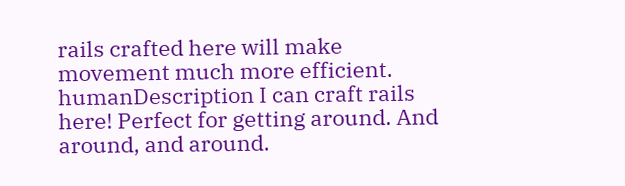rails crafted here will make movement much more efficient.
humanDescription I can craft rails here! Perfect for getting around. And around, and around.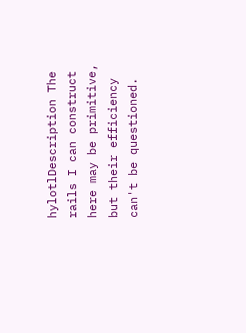hylotlDescription The rails I can construct here may be primitive, but their efficiency can't be questioned.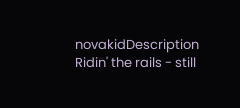novakidDescription Ridin' the rails - still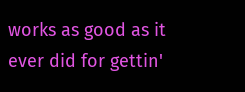works as good as it ever did for gettin'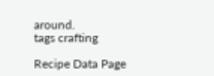around.
tags crafting

Recipe Data Page